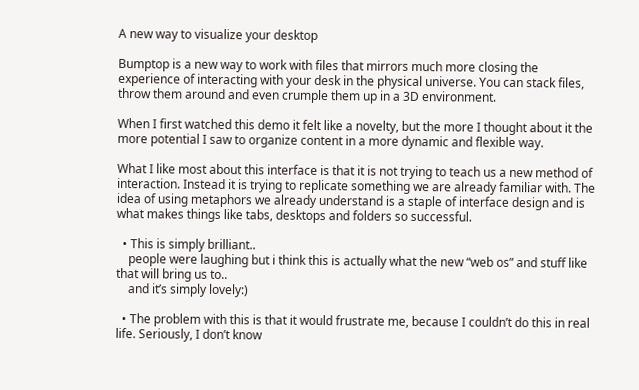A new way to visualize your desktop

Bumptop is a new way to work with files that mirrors much more closing the experience of interacting with your desk in the physical universe. You can stack files, throw them around and even crumple them up in a 3D environment.

When I first watched this demo it felt like a novelty, but the more I thought about it the more potential I saw to organize content in a more dynamic and flexible way.

What I like most about this interface is that it is not trying to teach us a new method of interaction. Instead it is trying to replicate something we are already familiar with. The idea of using metaphors we already understand is a staple of interface design and is what makes things like tabs, desktops and folders so successful.

  • This is simply brilliant..
    people were laughing but i think this is actually what the new “web os” and stuff like that will bring us to..
    and it’s simply lovely:)

  • The problem with this is that it would frustrate me, because I couldn’t do this in real life. Seriously, I don’t know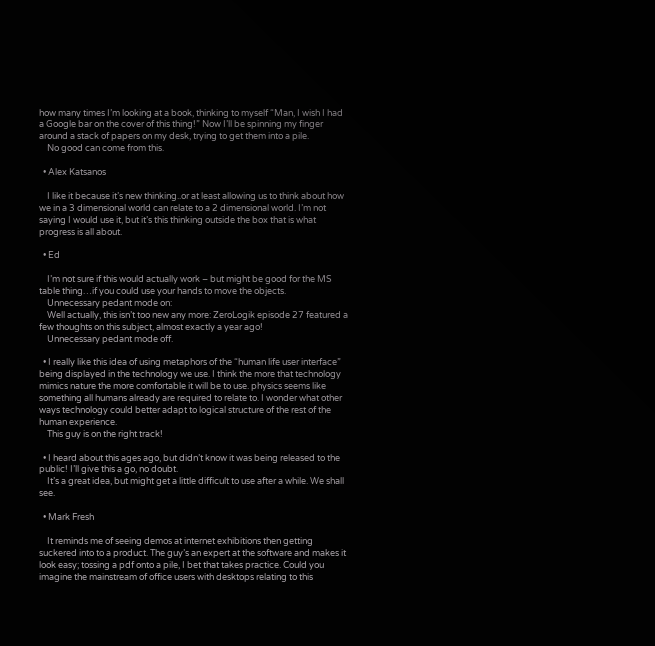how many times I’m looking at a book, thinking to myself “Man, I wish I had a Google bar on the cover of this thing!” Now I’ll be spinning my finger around a stack of papers on my desk, trying to get them into a pile.
    No good can come from this.

  • Alex Katsanos

    I like it because it’s new thinking..or at least allowing us to think about how we in a 3 dimensional world can relate to a 2 dimensional world. I’m not saying I would use it, but it’s this thinking outside the box that is what progress is all about.

  • Ed

    I’m not sure if this would actually work – but might be good for the MS table thing…if you could use your hands to move the objects.
    Unnecessary pedant mode on:
    Well actually, this isn’t too new any more: ZeroLogik episode 27 featured a few thoughts on this subject, almost exactly a year ago!
    Unnecessary pedant mode off.

  • I really like this idea of using metaphors of the “human life user interface” being displayed in the technology we use. I think the more that technology mimics nature the more comfortable it will be to use. physics seems like something all humans already are required to relate to. I wonder what other ways technology could better adapt to logical structure of the rest of the human experience.
    This guy is on the right track!

  • I heard about this ages ago, but didn’t know it was being released to the public! I’ll give this a go, no doubt.
    It’s a great idea, but might get a little difficult to use after a while. We shall see.

  • Mark Fresh

    It reminds me of seeing demos at internet exhibitions then getting suckered into to a product. The guy’s an expert at the software and makes it look easy; tossing a pdf onto a pile, I bet that takes practice. Could you imagine the mainstream of office users with desktops relating to this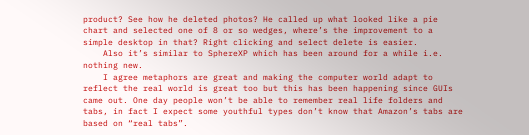product? See how he deleted photos? He called up what looked like a pie chart and selected one of 8 or so wedges, where’s the improvement to a simple desktop in that? Right clicking and select delete is easier.
    Also it’s similar to SphereXP which has been around for a while i.e. nothing new.
    I agree metaphors are great and making the computer world adapt to reflect the real world is great too but this has been happening since GUIs came out. One day people won’t be able to remember real life folders and tabs, in fact I expect some youthful types don’t know that Amazon’s tabs are based on “real tabs”.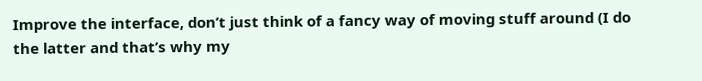Improve the interface, don’t just think of a fancy way of moving stuff around (I do the latter and that’s why my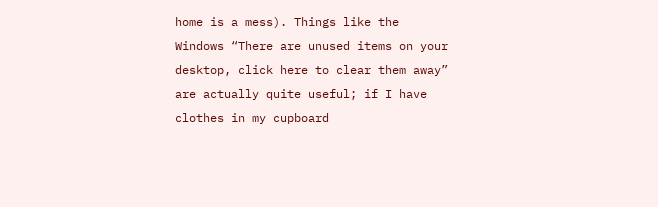home is a mess). Things like the Windows “There are unused items on your desktop, click here to clear them away” are actually quite useful; if I have clothes in my cupboard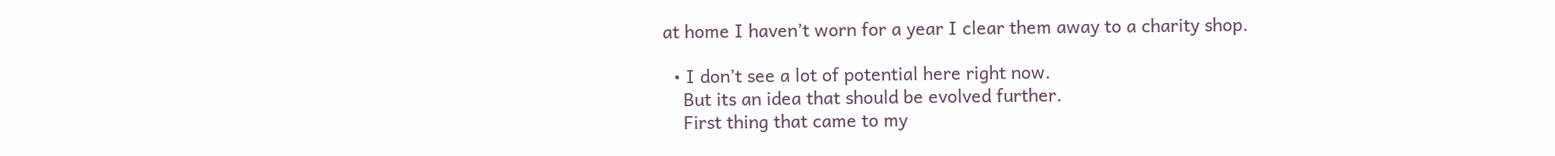at home I haven’t worn for a year I clear them away to a charity shop.

  • I don’t see a lot of potential here right now.
    But its an idea that should be evolved further.
    First thing that came to my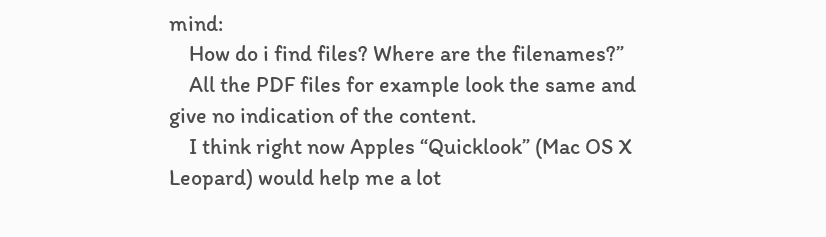mind:
    How do i find files? Where are the filenames?”
    All the PDF files for example look the same and give no indication of the content.
    I think right now Apples “Quicklook” (Mac OS X Leopard) would help me a lot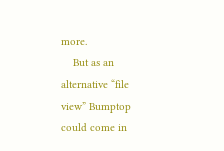more.
    But as an alternative “file view” Bumptop could come in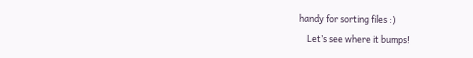handy for sorting files :)
    Let’s see where it bumps!